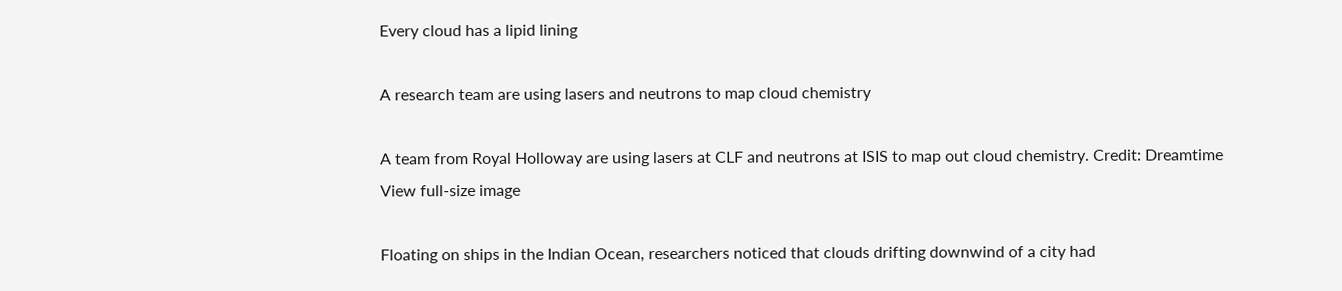Every cloud has a lipid lining

A research team are using lasers and neutrons to map cloud chemistry

A team from Royal Holloway are using lasers at CLF and neutrons at ISIS to map out cloud chemistry. Credit: Dreamtime
View full-size image

Floating on ships in the Indian Ocean, researchers noticed that clouds drifting downwind of a city had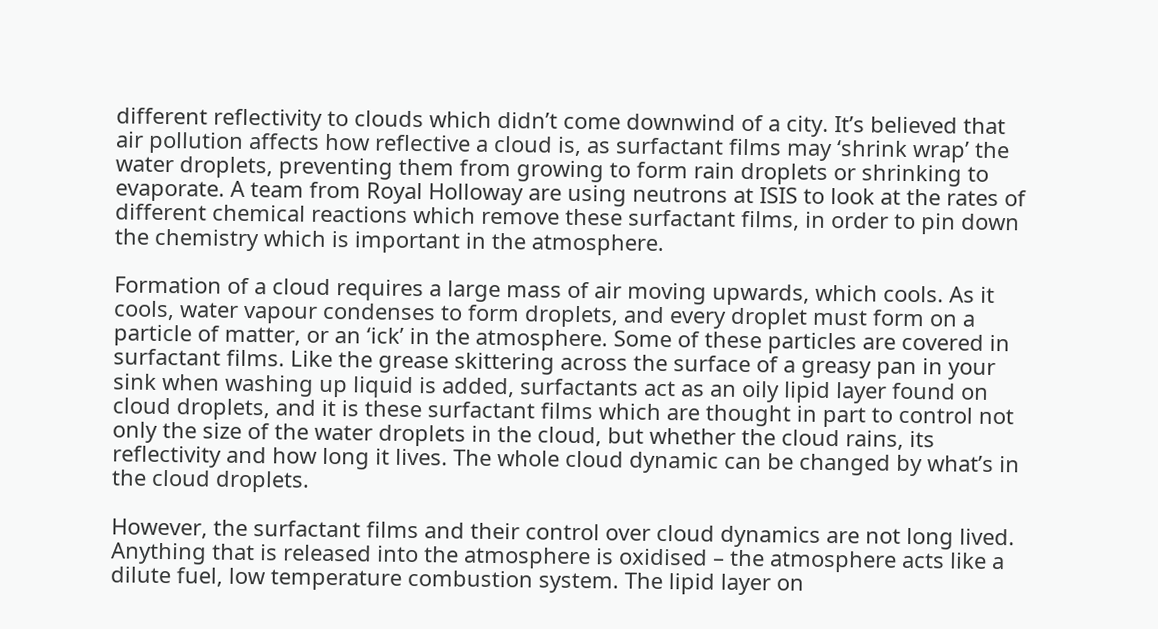different reflectivity to clouds which didn’t come downwind of a city. It’s believed that air pollution affects how reflective a cloud is, as surfactant films may ‘shrink wrap’ the water droplets, preventing them from growing to form rain droplets or shrinking to evaporate. A team from Royal Holloway are using neutrons at ISIS to look at the rates of different chemical reactions which remove these surfactant films, in order to pin down the chemistry which is important in the atmosphere.

Formation of a cloud requires a large mass of air moving upwards, which cools. As it cools, water vapour condenses to form droplets, and every droplet must form on a particle of matter, or an ‘ick’ in the atmosphere. Some of these particles are covered in surfactant films. Like the grease skittering across the surface of a greasy pan in your sink when washing up liquid is added, surfactants act as an oily lipid layer found on cloud droplets, and it is these surfactant films which are thought in part to control not only the size of the water droplets in the cloud, but whether the cloud rains, its reflectivity and how long it lives. The whole cloud dynamic can be changed by what’s in the cloud droplets.

However, the surfactant films and their control over cloud dynamics are not long lived. Anything that is released into the atmosphere is oxidised – the atmosphere acts like a dilute fuel, low temperature combustion system. The lipid layer on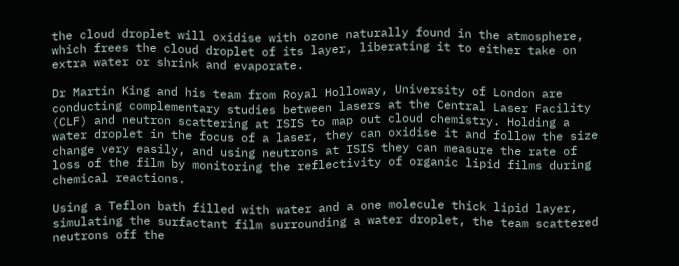the cloud droplet will oxidise with ozone naturally found in the atmosphere, which frees the cloud droplet of its layer, liberating it to either take on extra water or shrink and evaporate.

Dr Martin King and his team from Royal Holloway, University of London are conducting complementary studies between lasers at the Central Laser Facility (CLF) and neutron scattering at ISIS to map out cloud chemistry. Holding a water droplet in the focus of a laser, they can oxidise it and follow the size change very easily, and using neutrons at ISIS they can measure the rate of loss of the film by monitoring the reflectivity of organic lipid films during chemical reactions.

Using a Teflon bath filled with water and a one molecule thick lipid layer, simulating the surfactant film surrounding a water droplet, the team scattered neutrons off the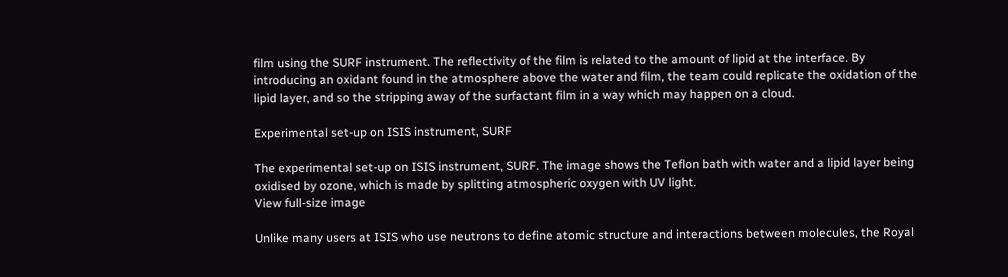film using the SURF instrument. The reflectivity of the film is related to the amount of lipid at the interface. By introducing an oxidant found in the atmosphere above the water and film, the team could replicate the oxidation of the lipid layer, and so the stripping away of the surfactant film in a way which may happen on a cloud.

Experimental set-up on ISIS instrument, SURF

The experimental set-up on ISIS instrument, SURF. The image shows the Teflon bath with water and a lipid layer being oxidised by ozone, which is made by splitting atmospheric oxygen with UV light.
View full-size image

Unlike many users at ISIS who use neutrons to define atomic structure and interactions between molecules, the Royal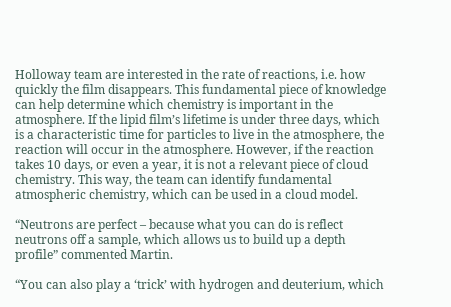Holloway team are interested in the rate of reactions, i.e. how quickly the film disappears. This fundamental piece of knowledge can help determine which chemistry is important in the atmosphere. If the lipid film’s lifetime is under three days, which is a characteristic time for particles to live in the atmosphere, the reaction will occur in the atmosphere. However, if the reaction takes 10 days, or even a year, it is not a relevant piece of cloud chemistry. This way, the team can identify fundamental atmospheric chemistry, which can be used in a cloud model.

“Neutrons are perfect – because what you can do is reflect neutrons off a sample, which allows us to build up a depth profile” commented Martin.

“You can also play a ‘trick’ with hydrogen and deuterium, which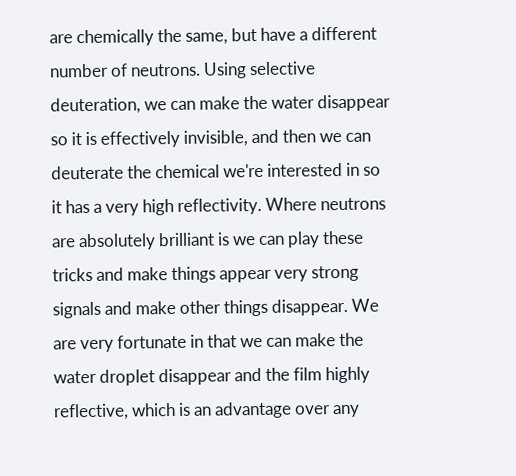are chemically the same, but have a different number of neutrons. Using selective deuteration, we can make the water disappear so it is effectively invisible, and then we can deuterate the chemical we're interested in so it has a very high reflectivity. Where neutrons are absolutely brilliant is we can play these tricks and make things appear very strong signals and make other things disappear. We are very fortunate in that we can make the water droplet disappear and the film highly reflective, which is an advantage over any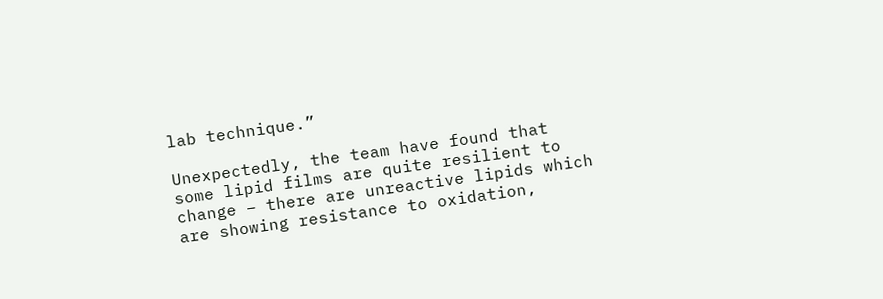lab technique.”

Unexpectedly, the team have found that some lipid films are quite resilient to change – there are unreactive lipids which are showing resistance to oxidation,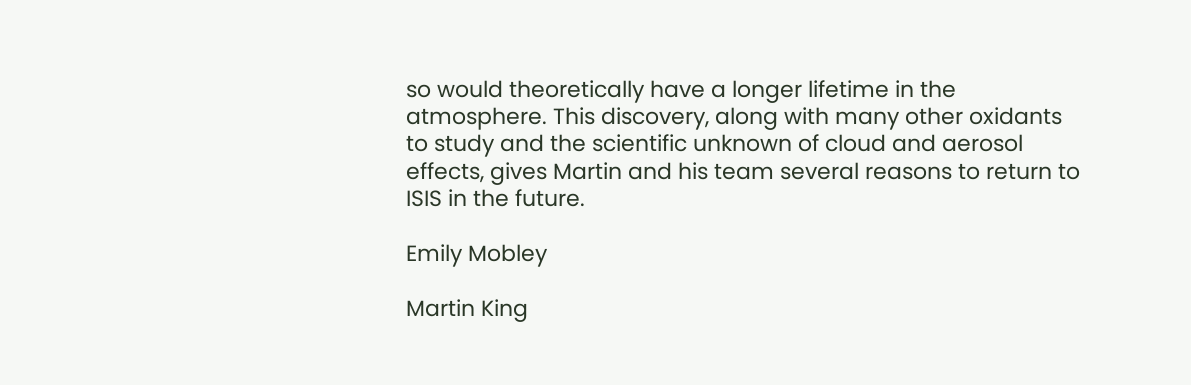so would theoretically have a longer lifetime in the atmosphere. This discovery, along with many other oxidants to study and the scientific unknown of cloud and aerosol effects, gives Martin and his team several reasons to return to ISIS in the future.

Emily Mobley

Martin King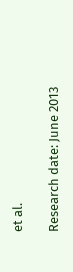et al.

Research date: June 2013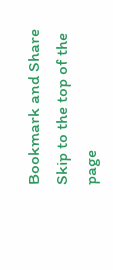Bookmark and Share
Skip to the top of the page